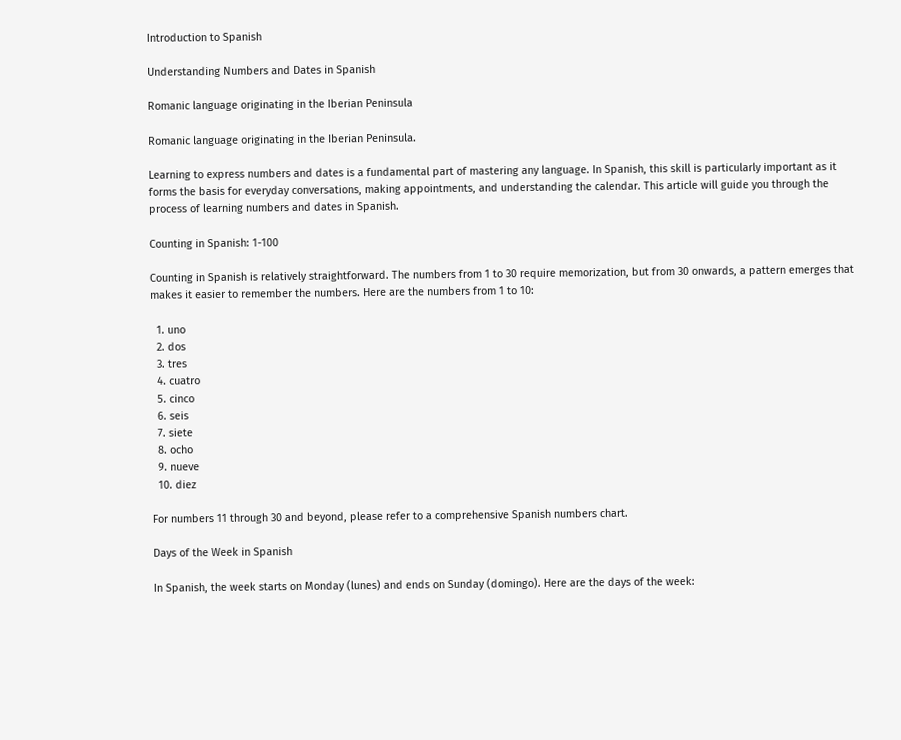Introduction to Spanish

Understanding Numbers and Dates in Spanish

Romanic language originating in the Iberian Peninsula

Romanic language originating in the Iberian Peninsula.

Learning to express numbers and dates is a fundamental part of mastering any language. In Spanish, this skill is particularly important as it forms the basis for everyday conversations, making appointments, and understanding the calendar. This article will guide you through the process of learning numbers and dates in Spanish.

Counting in Spanish: 1-100

Counting in Spanish is relatively straightforward. The numbers from 1 to 30 require memorization, but from 30 onwards, a pattern emerges that makes it easier to remember the numbers. Here are the numbers from 1 to 10:

  1. uno
  2. dos
  3. tres
  4. cuatro
  5. cinco
  6. seis
  7. siete
  8. ocho
  9. nueve
  10. diez

For numbers 11 through 30 and beyond, please refer to a comprehensive Spanish numbers chart.

Days of the Week in Spanish

In Spanish, the week starts on Monday (lunes) and ends on Sunday (domingo). Here are the days of the week: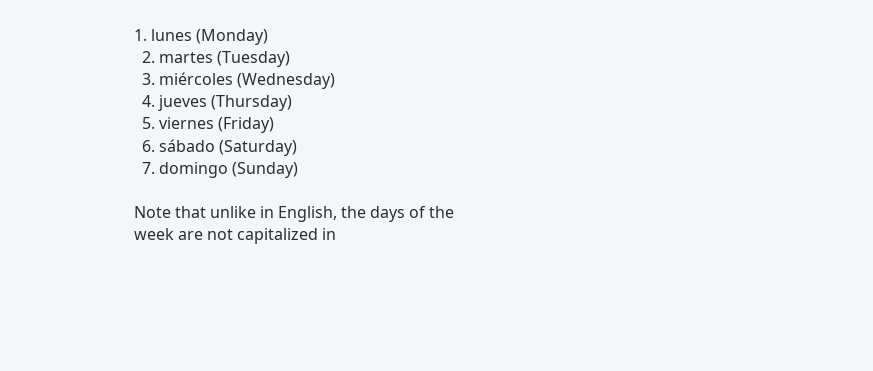1. lunes (Monday)
  2. martes (Tuesday)
  3. miércoles (Wednesday)
  4. jueves (Thursday)
  5. viernes (Friday)
  6. sábado (Saturday)
  7. domingo (Sunday)

Note that unlike in English, the days of the week are not capitalized in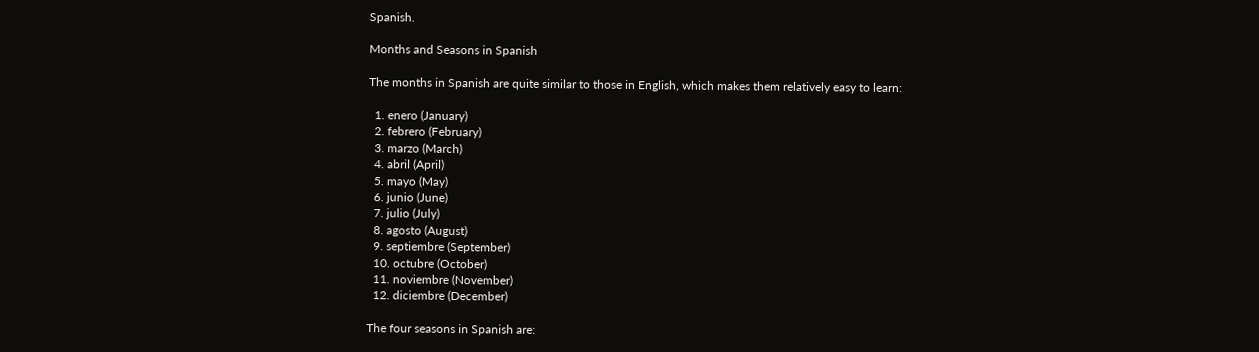Spanish.

Months and Seasons in Spanish

The months in Spanish are quite similar to those in English, which makes them relatively easy to learn:

  1. enero (January)
  2. febrero (February)
  3. marzo (March)
  4. abril (April)
  5. mayo (May)
  6. junio (June)
  7. julio (July)
  8. agosto (August)
  9. septiembre (September)
  10. octubre (October)
  11. noviembre (November)
  12. diciembre (December)

The four seasons in Spanish are: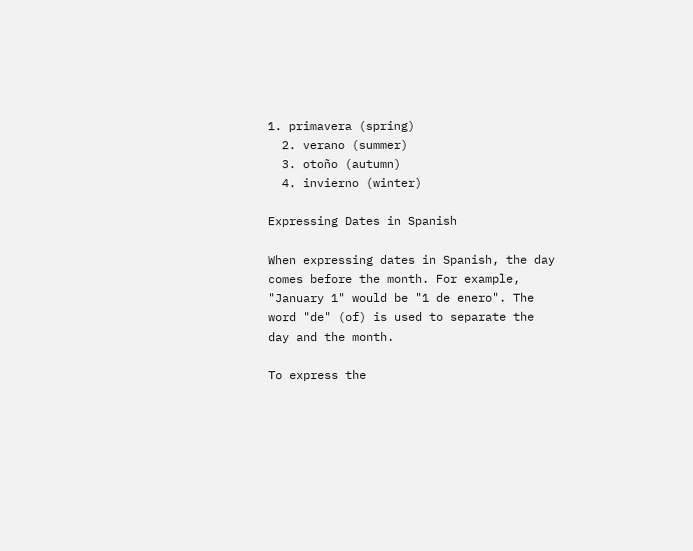1. primavera (spring)
  2. verano (summer)
  3. otoño (autumn)
  4. invierno (winter)

Expressing Dates in Spanish

When expressing dates in Spanish, the day comes before the month. For example, "January 1" would be "1 de enero". The word "de" (of) is used to separate the day and the month.

To express the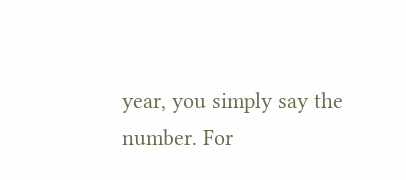year, you simply say the number. For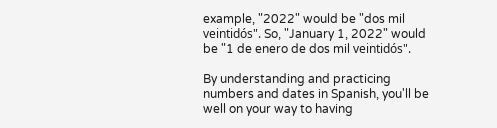example, "2022" would be "dos mil veintidós". So, "January 1, 2022" would be "1 de enero de dos mil veintidós".

By understanding and practicing numbers and dates in Spanish, you'll be well on your way to having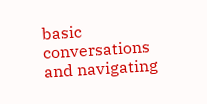basic conversations and navigating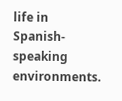life in Spanish-speaking environments.